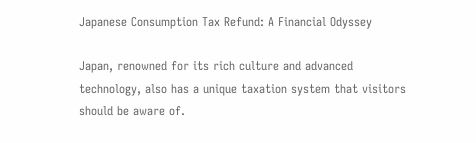Japanese Consumption Tax Refund: A Financial Odyssey

Japan, renowned for its rich culture and advanced technology, also has a unique taxation system that visitors should be aware of.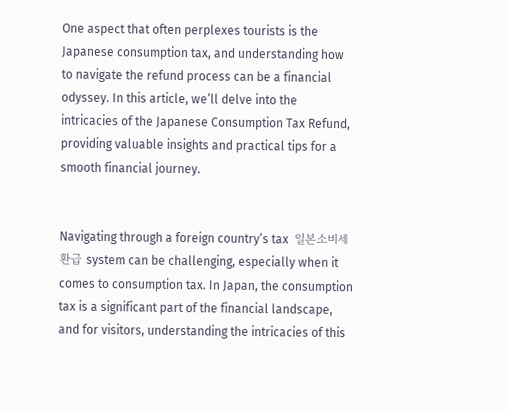One aspect that often perplexes tourists is the Japanese consumption tax, and understanding how to navigate the refund process can be a financial odyssey. In this article, we’ll delve into the intricacies of the Japanese Consumption Tax Refund, providing valuable insights and practical tips for a smooth financial journey.


Navigating through a foreign country’s tax  일본소비세환급 system can be challenging, especially when it comes to consumption tax. In Japan, the consumption tax is a significant part of the financial landscape, and for visitors, understanding the intricacies of this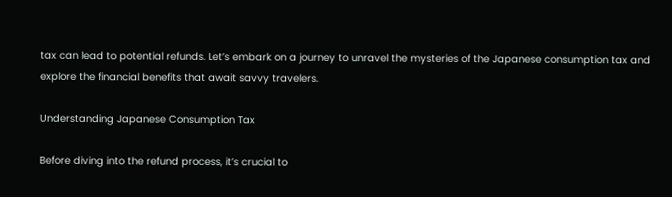tax can lead to potential refunds. Let’s embark on a journey to unravel the mysteries of the Japanese consumption tax and explore the financial benefits that await savvy travelers.

Understanding Japanese Consumption Tax

Before diving into the refund process, it’s crucial to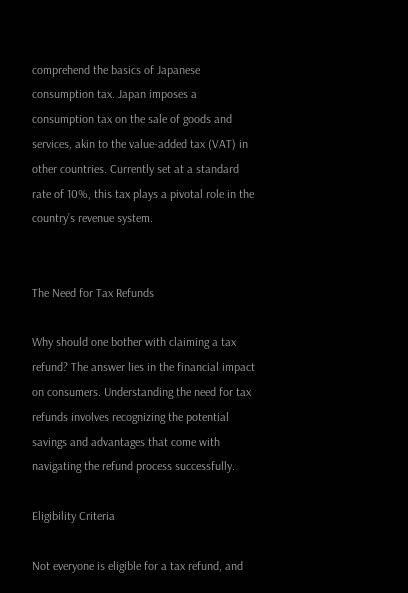comprehend the basics of Japanese consumption tax. Japan imposes a consumption tax on the sale of goods and services, akin to the value-added tax (VAT) in other countries. Currently set at a standard rate of 10%, this tax plays a pivotal role in the country’s revenue system.


The Need for Tax Refunds

Why should one bother with claiming a tax refund? The answer lies in the financial impact on consumers. Understanding the need for tax refunds involves recognizing the potential savings and advantages that come with navigating the refund process successfully.

Eligibility Criteria

Not everyone is eligible for a tax refund, and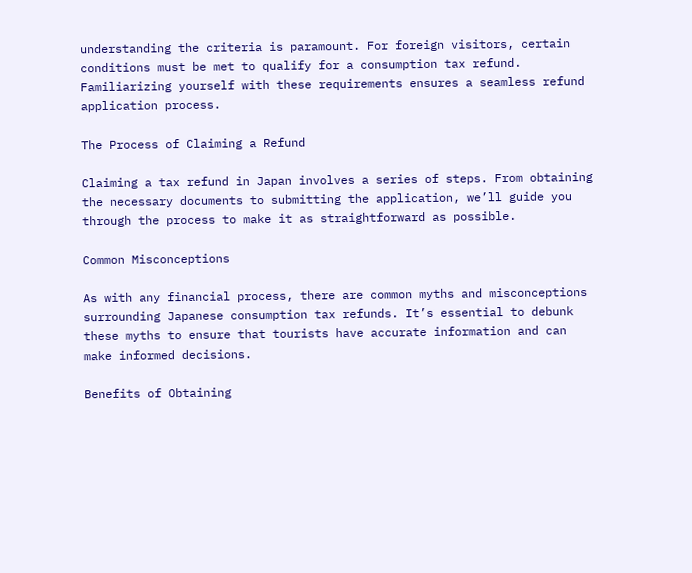understanding the criteria is paramount. For foreign visitors, certain conditions must be met to qualify for a consumption tax refund. Familiarizing yourself with these requirements ensures a seamless refund application process.

The Process of Claiming a Refund

Claiming a tax refund in Japan involves a series of steps. From obtaining the necessary documents to submitting the application, we’ll guide you through the process to make it as straightforward as possible.

Common Misconceptions

As with any financial process, there are common myths and misconceptions surrounding Japanese consumption tax refunds. It’s essential to debunk these myths to ensure that tourists have accurate information and can make informed decisions.

Benefits of Obtaining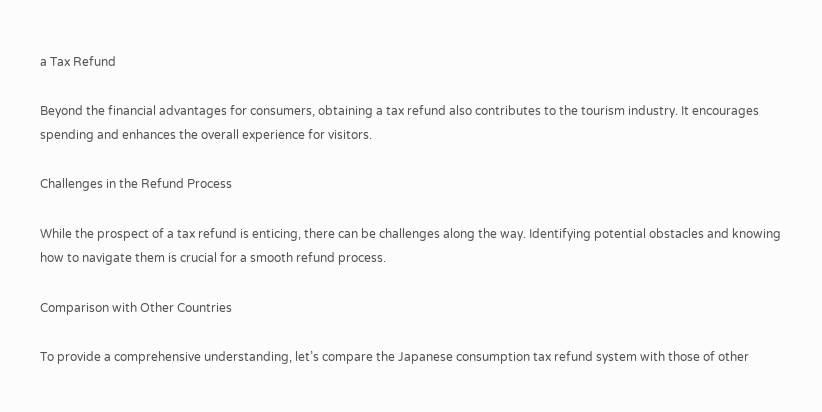a Tax Refund

Beyond the financial advantages for consumers, obtaining a tax refund also contributes to the tourism industry. It encourages spending and enhances the overall experience for visitors.

Challenges in the Refund Process

While the prospect of a tax refund is enticing, there can be challenges along the way. Identifying potential obstacles and knowing how to navigate them is crucial for a smooth refund process.

Comparison with Other Countries

To provide a comprehensive understanding, let’s compare the Japanese consumption tax refund system with those of other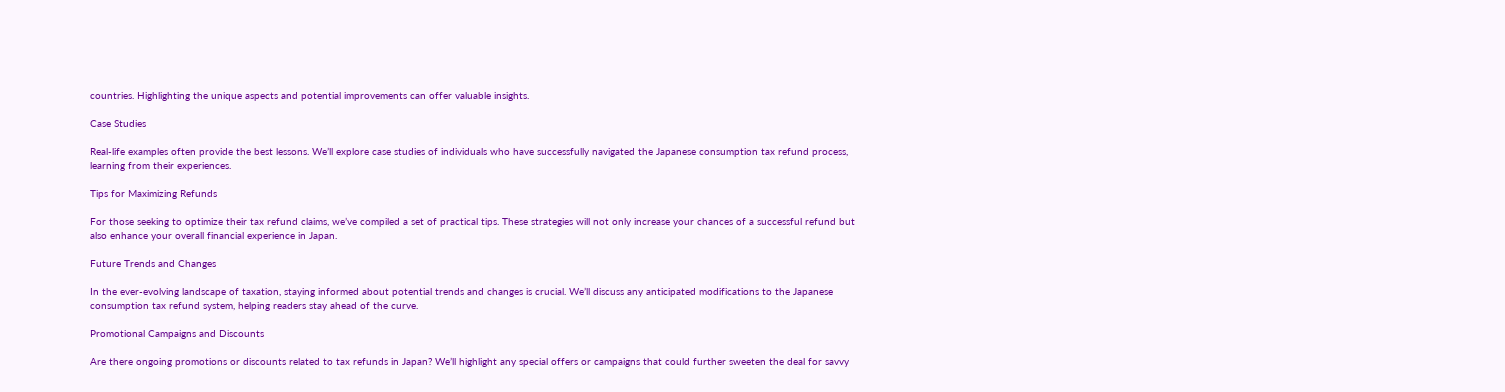countries. Highlighting the unique aspects and potential improvements can offer valuable insights.

Case Studies

Real-life examples often provide the best lessons. We’ll explore case studies of individuals who have successfully navigated the Japanese consumption tax refund process, learning from their experiences.

Tips for Maximizing Refunds

For those seeking to optimize their tax refund claims, we’ve compiled a set of practical tips. These strategies will not only increase your chances of a successful refund but also enhance your overall financial experience in Japan.

Future Trends and Changes

In the ever-evolving landscape of taxation, staying informed about potential trends and changes is crucial. We’ll discuss any anticipated modifications to the Japanese consumption tax refund system, helping readers stay ahead of the curve.

Promotional Campaigns and Discounts

Are there ongoing promotions or discounts related to tax refunds in Japan? We’ll highlight any special offers or campaigns that could further sweeten the deal for savvy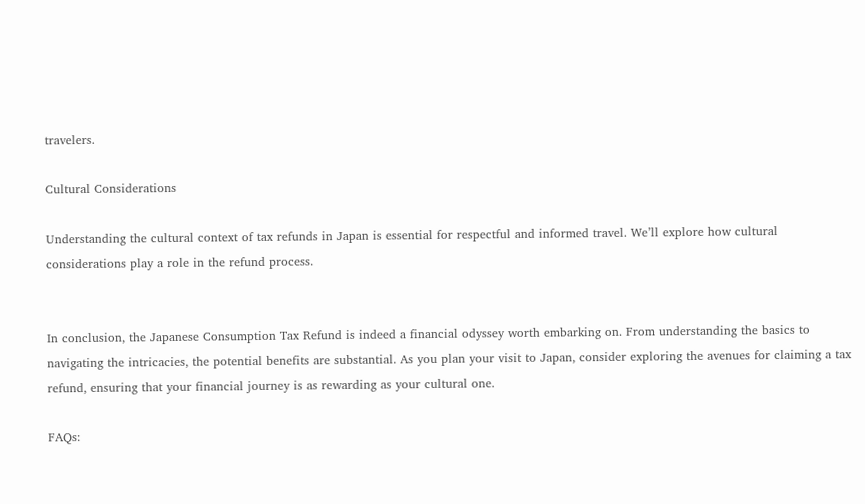travelers.

Cultural Considerations

Understanding the cultural context of tax refunds in Japan is essential for respectful and informed travel. We’ll explore how cultural considerations play a role in the refund process.


In conclusion, the Japanese Consumption Tax Refund is indeed a financial odyssey worth embarking on. From understanding the basics to navigating the intricacies, the potential benefits are substantial. As you plan your visit to Japan, consider exploring the avenues for claiming a tax refund, ensuring that your financial journey is as rewarding as your cultural one.

FAQs: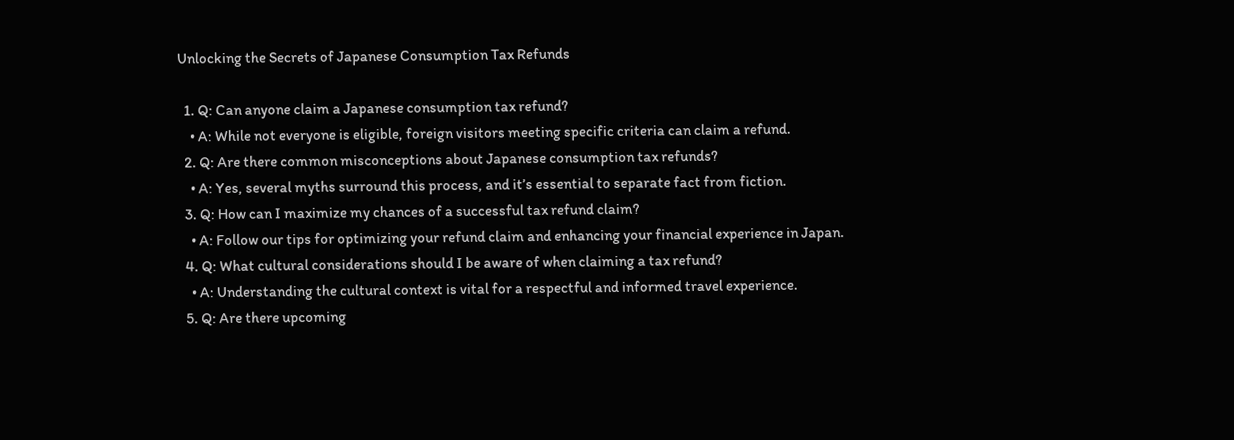Unlocking the Secrets of Japanese Consumption Tax Refunds

  1. Q: Can anyone claim a Japanese consumption tax refund?
    • A: While not everyone is eligible, foreign visitors meeting specific criteria can claim a refund.
  2. Q: Are there common misconceptions about Japanese consumption tax refunds?
    • A: Yes, several myths surround this process, and it’s essential to separate fact from fiction.
  3. Q: How can I maximize my chances of a successful tax refund claim?
    • A: Follow our tips for optimizing your refund claim and enhancing your financial experience in Japan.
  4. Q: What cultural considerations should I be aware of when claiming a tax refund?
    • A: Understanding the cultural context is vital for a respectful and informed travel experience.
  5. Q: Are there upcoming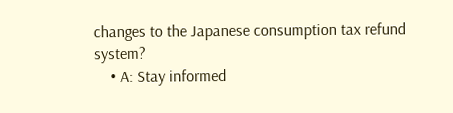changes to the Japanese consumption tax refund system?
    • A: Stay informed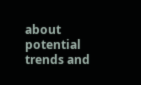about potential trends and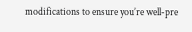modifications to ensure you’re well-pre